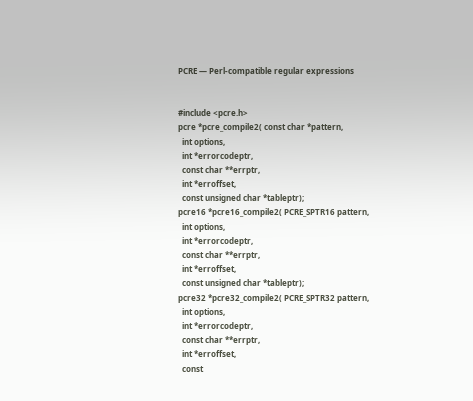PCRE — Perl-compatible regular expressions


#include <pcre.h>
pcre *pcre_compile2( const char *pattern,
  int options,
  int *errorcodeptr,
  const char **errptr,
  int *erroffset,
  const unsigned char *tableptr);
pcre16 *pcre16_compile2( PCRE_SPTR16 pattern,
  int options,
  int *errorcodeptr,
  const char **errptr,
  int *erroffset,
  const unsigned char *tableptr);
pcre32 *pcre32_compile2( PCRE_SPTR32 pattern,
  int options,
  int *errorcodeptr,
  const char **errptr,
  int *erroffset,
  const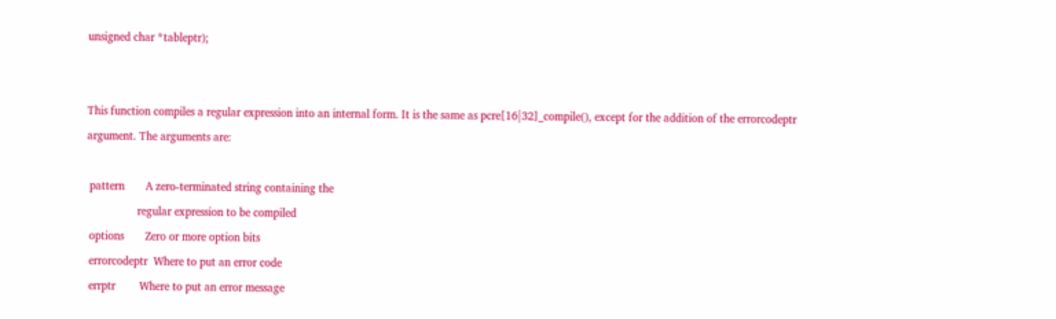unsigned char *tableptr);


This function compiles a regular expression into an internal form. It is the same as pcre[16|32]_compile(), except for the addition of the errorcodeptr argument. The arguments are:

 pattern       A zero-terminated string containing the
                 regular expression to be compiled
 options       Zero or more option bits
 errorcodeptr  Where to put an error code
 errptr        Where to put an error message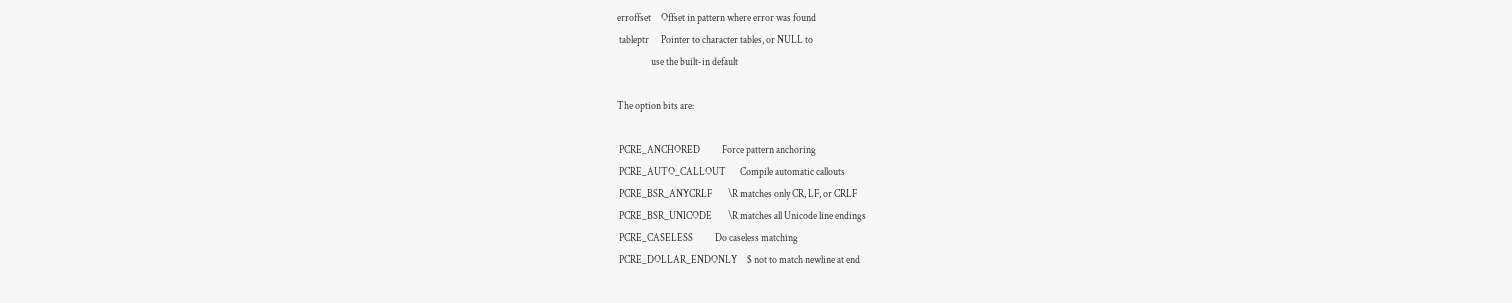erroffset     Offset in pattern where error was found
 tableptr      Pointer to character tables, or NULL to
                 use the built-in default

The option bits are:

 PCRE_ANCHORED           Force pattern anchoring
 PCRE_AUTO_CALLOUT       Compile automatic callouts
 PCRE_BSR_ANYCRLF        \R matches only CR, LF, or CRLF
 PCRE_BSR_UNICODE        \R matches all Unicode line endings
 PCRE_CASELESS           Do caseless matching
 PCRE_DOLLAR_ENDONLY     $ not to match newline at end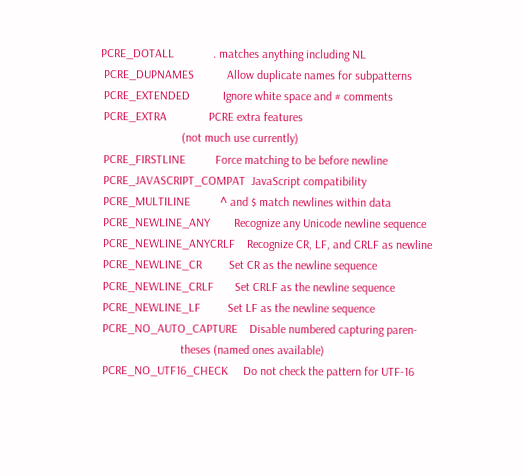PCRE_DOTALL             . matches anything including NL
 PCRE_DUPNAMES           Allow duplicate names for subpatterns
 PCRE_EXTENDED           Ignore white space and # comments
 PCRE_EXTRA              PCRE extra features
                           (not much use currently)
 PCRE_FIRSTLINE          Force matching to be before newline
 PCRE_JAVASCRIPT_COMPAT  JavaScript compatibility
 PCRE_MULTILINE          ^ and $ match newlines within data
 PCRE_NEWLINE_ANY        Recognize any Unicode newline sequence
 PCRE_NEWLINE_ANYCRLF    Recognize CR, LF, and CRLF as newline
 PCRE_NEWLINE_CR         Set CR as the newline sequence
 PCRE_NEWLINE_CRLF       Set CRLF as the newline sequence
 PCRE_NEWLINE_LF         Set LF as the newline sequence
 PCRE_NO_AUTO_CAPTURE    Disable numbered capturing paren-
                           theses (named ones available)
 PCRE_NO_UTF16_CHECK     Do not check the pattern for UTF-16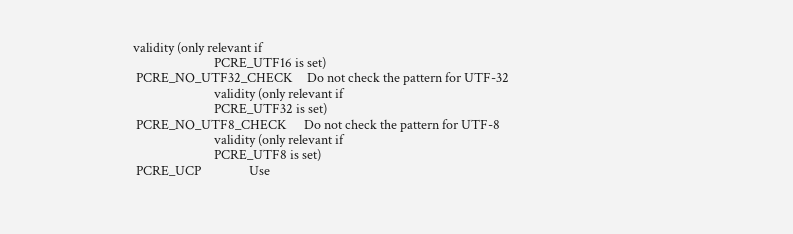validity (only relevant if
                           PCRE_UTF16 is set)
 PCRE_NO_UTF32_CHECK     Do not check the pattern for UTF-32
                           validity (only relevant if
                           PCRE_UTF32 is set)
 PCRE_NO_UTF8_CHECK      Do not check the pattern for UTF-8
                           validity (only relevant if
                           PCRE_UTF8 is set)
 PCRE_UCP                Use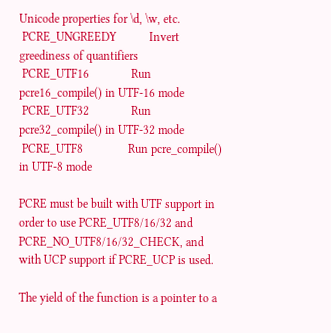Unicode properties for \d, \w, etc.
 PCRE_UNGREEDY           Invert greediness of quantifiers
 PCRE_UTF16              Run pcre16_compile() in UTF-16 mode
 PCRE_UTF32              Run pcre32_compile() in UTF-32 mode
 PCRE_UTF8               Run pcre_compile() in UTF-8 mode

PCRE must be built with UTF support in order to use PCRE_UTF8/16/32 and PCRE_NO_UTF8/16/32_CHECK, and with UCP support if PCRE_UCP is used.

The yield of the function is a pointer to a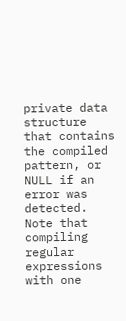private data structure that contains the compiled pattern, or NULL if an error was detected. Note that compiling regular expressions with one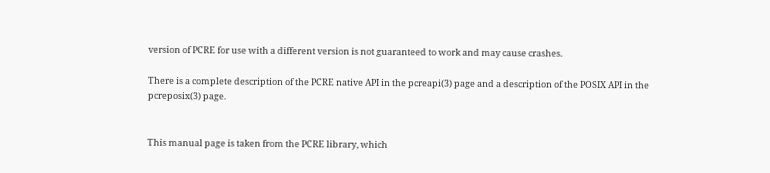version of PCRE for use with a different version is not guaranteed to work and may cause crashes.

There is a complete description of the PCRE native API in the pcreapi(3) page and a description of the POSIX API in the pcreposix(3) page.


This manual page is taken from the PCRE library, which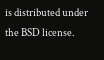is distributed under the BSD license.